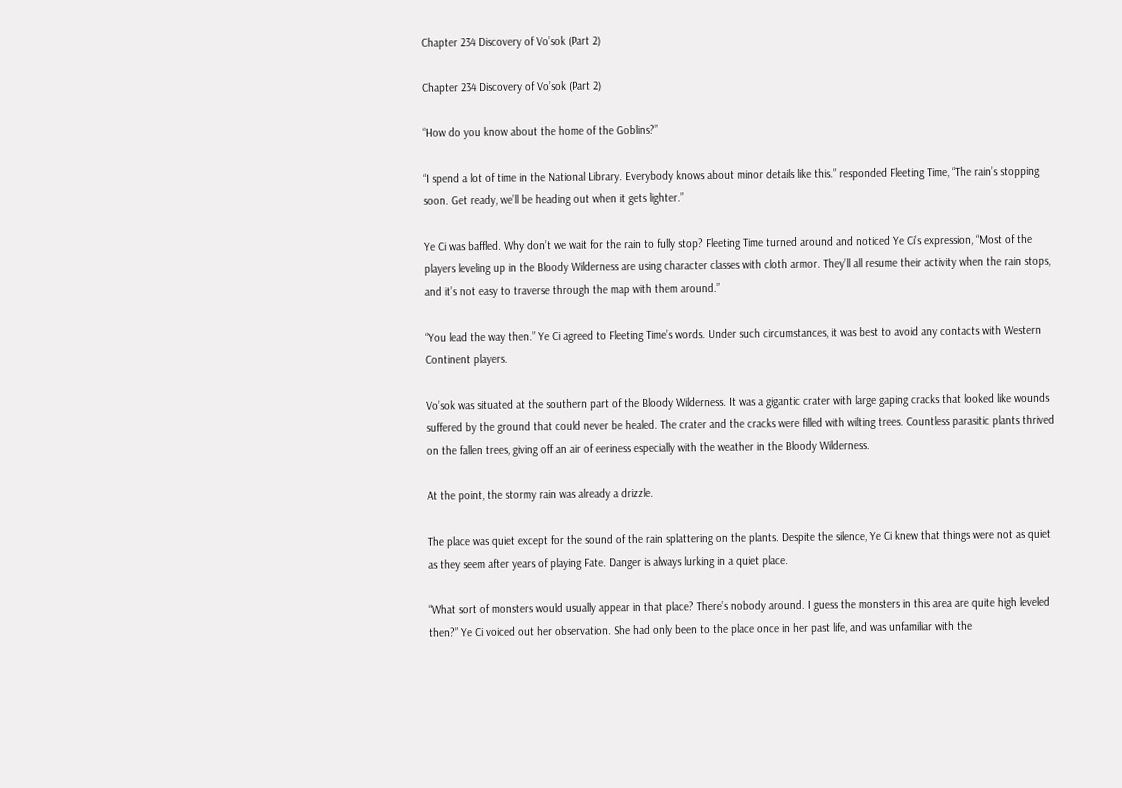Chapter 234 Discovery of Vo’sok (Part 2)

Chapter 234 Discovery of Vo’sok (Part 2)

“How do you know about the home of the Goblins?”

“I spend a lot of time in the National Library. Everybody knows about minor details like this.” responded Fleeting Time, “The rain’s stopping soon. Get ready, we’ll be heading out when it gets lighter.”

Ye Ci was baffled. Why don’t we wait for the rain to fully stop? Fleeting Time turned around and noticed Ye Ci’s expression, “Most of the players leveling up in the Bloody Wilderness are using character classes with cloth armor. They’ll all resume their activity when the rain stops, and it’s not easy to traverse through the map with them around.”

“You lead the way then.” Ye Ci agreed to Fleeting Time’s words. Under such circumstances, it was best to avoid any contacts with Western Continent players.

Vo’sok was situated at the southern part of the Bloody Wilderness. It was a gigantic crater with large gaping cracks that looked like wounds suffered by the ground that could never be healed. The crater and the cracks were filled with wilting trees. Countless parasitic plants thrived on the fallen trees, giving off an air of eeriness especially with the weather in the Bloody Wilderness.

At the point, the stormy rain was already a drizzle.

The place was quiet except for the sound of the rain splattering on the plants. Despite the silence, Ye Ci knew that things were not as quiet as they seem after years of playing Fate. Danger is always lurking in a quiet place.

“What sort of monsters would usually appear in that place? There’s nobody around. I guess the monsters in this area are quite high leveled then?” Ye Ci voiced out her observation. She had only been to the place once in her past life, and was unfamiliar with the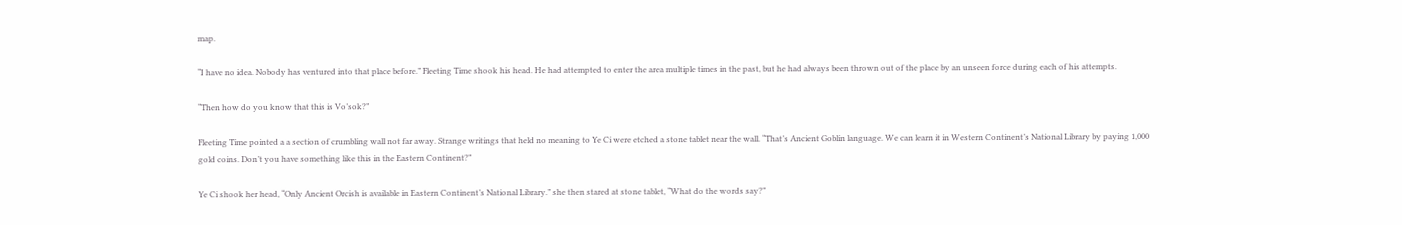map.

“I have no idea. Nobody has ventured into that place before.” Fleeting Time shook his head. He had attempted to enter the area multiple times in the past, but he had always been thrown out of the place by an unseen force during each of his attempts.

“Then how do you know that this is Vo’sok?”

Fleeting Time pointed a a section of crumbling wall not far away. Strange writings that held no meaning to Ye Ci were etched a stone tablet near the wall. “That’s Ancient Goblin language. We can learn it in Western Continent’s National Library by paying 1,000 gold coins. Don’t you have something like this in the Eastern Continent?”

Ye Ci shook her head, “Only Ancient Orcish is available in Eastern Continent’s National Library.” she then stared at stone tablet, “What do the words say?”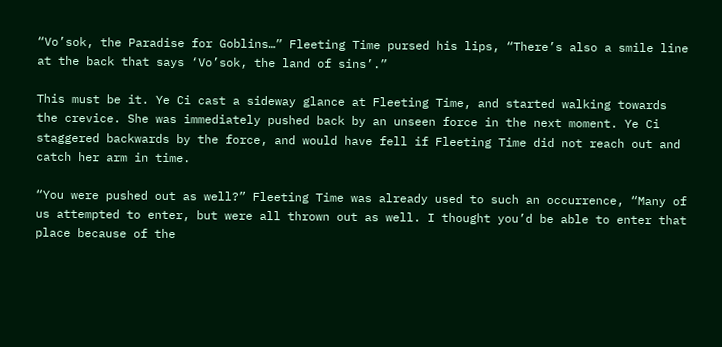“Vo’sok, the Paradise for Goblins…” Fleeting Time pursed his lips, “There’s also a smile line at the back that says ‘Vo’sok, the land of sins’.”

This must be it. Ye Ci cast a sideway glance at Fleeting Time, and started walking towards the crevice. She was immediately pushed back by an unseen force in the next moment. Ye Ci staggered backwards by the force, and would have fell if Fleeting Time did not reach out and catch her arm in time.

“You were pushed out as well?” Fleeting Time was already used to such an occurrence, “Many of us attempted to enter, but were all thrown out as well. I thought you’d be able to enter that place because of the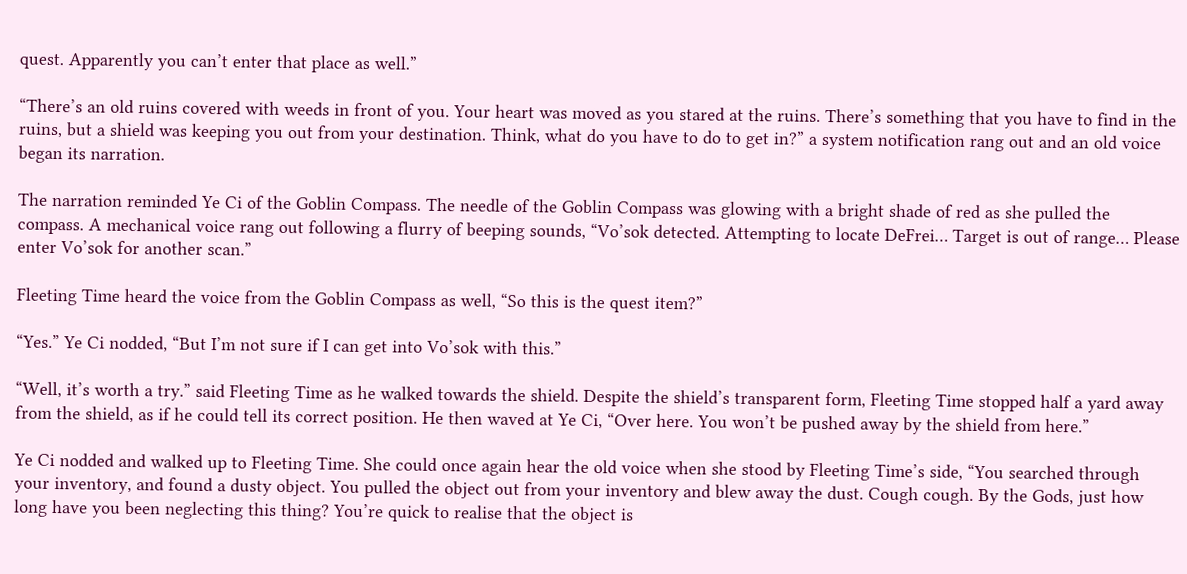quest. Apparently you can’t enter that place as well.”

“There’s an old ruins covered with weeds in front of you. Your heart was moved as you stared at the ruins. There’s something that you have to find in the ruins, but a shield was keeping you out from your destination. Think, what do you have to do to get in?” a system notification rang out and an old voice began its narration.

The narration reminded Ye Ci of the Goblin Compass. The needle of the Goblin Compass was glowing with a bright shade of red as she pulled the compass. A mechanical voice rang out following a flurry of beeping sounds, “Vo’sok detected. Attempting to locate DeFrei… Target is out of range… Please enter Vo’sok for another scan.”

Fleeting Time heard the voice from the Goblin Compass as well, “So this is the quest item?”

“Yes.” Ye Ci nodded, “But I’m not sure if I can get into Vo’sok with this.”

“Well, it’s worth a try.” said Fleeting Time as he walked towards the shield. Despite the shield’s transparent form, Fleeting Time stopped half a yard away from the shield, as if he could tell its correct position. He then waved at Ye Ci, “Over here. You won’t be pushed away by the shield from here.”

Ye Ci nodded and walked up to Fleeting Time. She could once again hear the old voice when she stood by Fleeting Time’s side, “You searched through your inventory, and found a dusty object. You pulled the object out from your inventory and blew away the dust. Cough cough. By the Gods, just how long have you been neglecting this thing? You’re quick to realise that the object is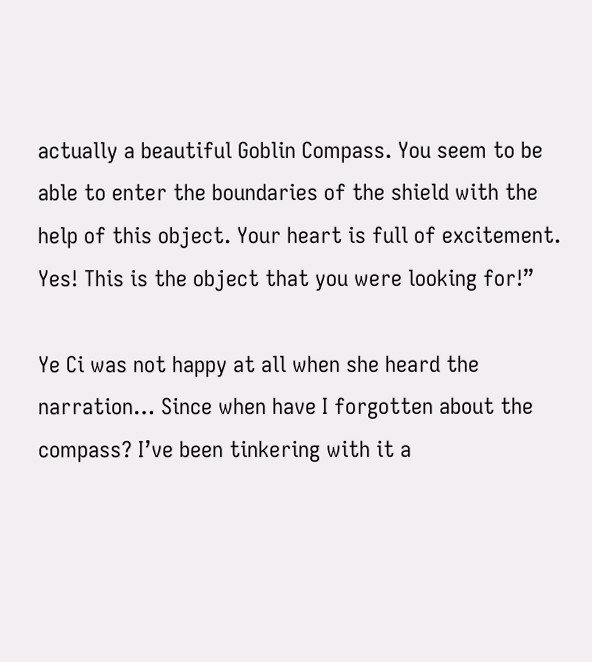actually a beautiful Goblin Compass. You seem to be able to enter the boundaries of the shield with the help of this object. Your heart is full of excitement. Yes! This is the object that you were looking for!”

Ye Ci was not happy at all when she heard the narration… Since when have I forgotten about the compass? I’ve been tinkering with it a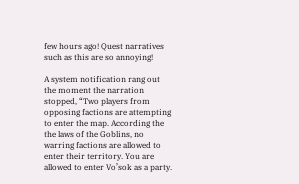few hours ago! Quest narratives such as this are so annoying!

A system notification rang out the moment the narration stopped, “Two players from opposing factions are attempting to enter the map. According the the laws of the Goblins, no warring factions are allowed to enter their territory. You are allowed to enter Vo’sok as a party.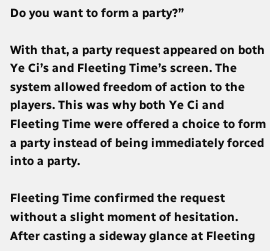Do you want to form a party?”

With that, a party request appeared on both Ye Ci’s and Fleeting Time’s screen. The system allowed freedom of action to the players. This was why both Ye Ci and Fleeting Time were offered a choice to form a party instead of being immediately forced into a party.

Fleeting Time confirmed the request without a slight moment of hesitation. After casting a sideway glance at Fleeting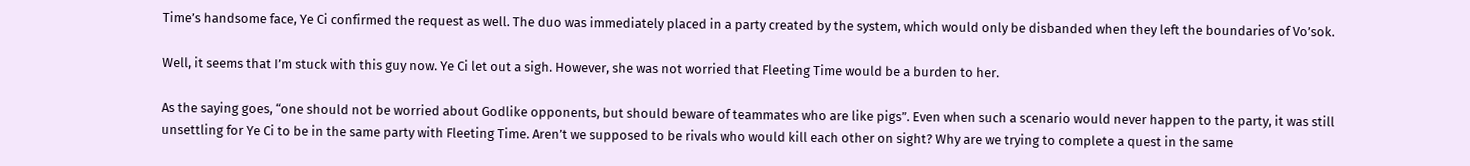Time’s handsome face, Ye Ci confirmed the request as well. The duo was immediately placed in a party created by the system, which would only be disbanded when they left the boundaries of Vo’sok.

Well, it seems that I’m stuck with this guy now. Ye Ci let out a sigh. However, she was not worried that Fleeting Time would be a burden to her.

As the saying goes, “one should not be worried about Godlike opponents, but should beware of teammates who are like pigs”. Even when such a scenario would never happen to the party, it was still unsettling for Ye Ci to be in the same party with Fleeting Time. Aren’t we supposed to be rivals who would kill each other on sight? Why are we trying to complete a quest in the same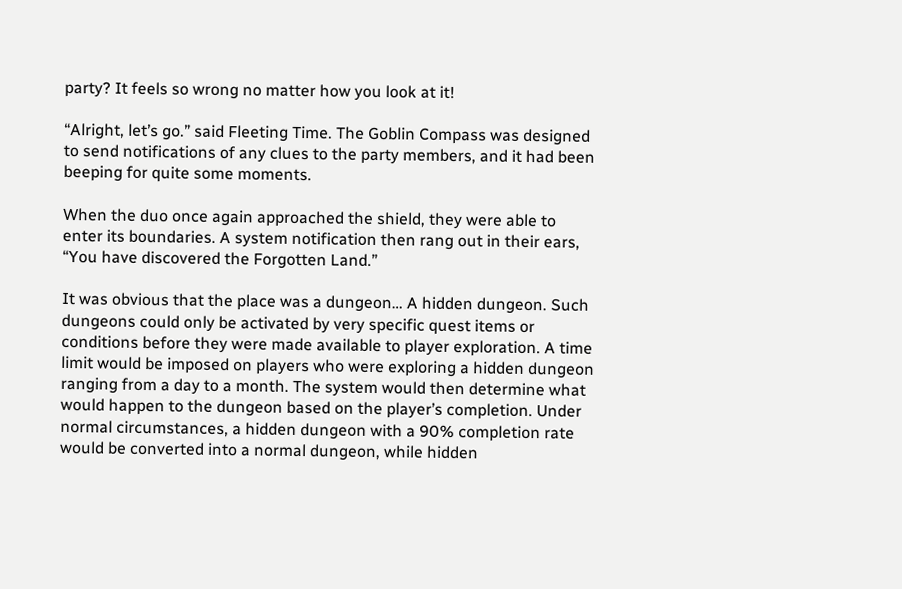party? It feels so wrong no matter how you look at it!

“Alright, let’s go.” said Fleeting Time. The Goblin Compass was designed to send notifications of any clues to the party members, and it had been beeping for quite some moments.

When the duo once again approached the shield, they were able to enter its boundaries. A system notification then rang out in their ears, “You have discovered the Forgotten Land.”

It was obvious that the place was a dungeon… A hidden dungeon. Such dungeons could only be activated by very specific quest items or conditions before they were made available to player exploration. A time limit would be imposed on players who were exploring a hidden dungeon ranging from a day to a month. The system would then determine what would happen to the dungeon based on the player’s completion. Under normal circumstances, a hidden dungeon with a 90% completion rate would be converted into a normal dungeon, while hidden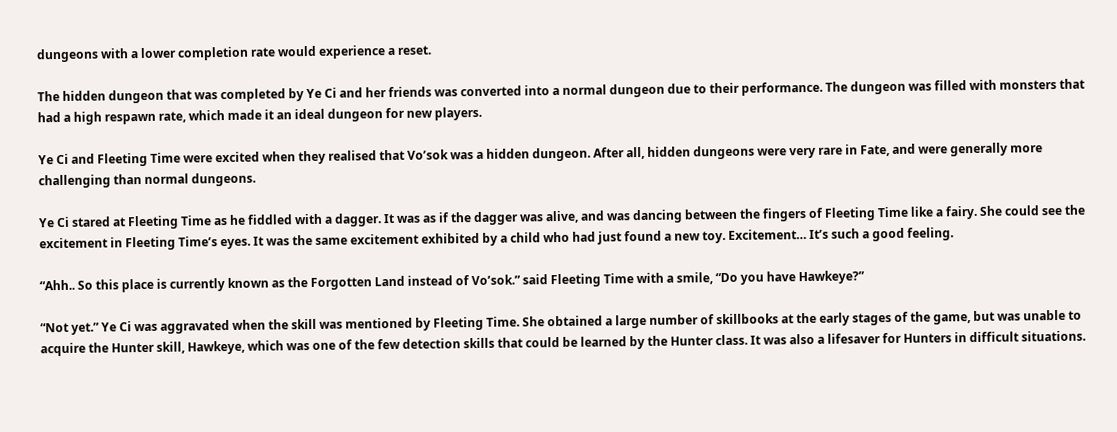dungeons with a lower completion rate would experience a reset.

The hidden dungeon that was completed by Ye Ci and her friends was converted into a normal dungeon due to their performance. The dungeon was filled with monsters that had a high respawn rate, which made it an ideal dungeon for new players.

Ye Ci and Fleeting Time were excited when they realised that Vo’sok was a hidden dungeon. After all, hidden dungeons were very rare in Fate, and were generally more challenging than normal dungeons.

Ye Ci stared at Fleeting Time as he fiddled with a dagger. It was as if the dagger was alive, and was dancing between the fingers of Fleeting Time like a fairy. She could see the excitement in Fleeting Time’s eyes. It was the same excitement exhibited by a child who had just found a new toy. Excitement… It’s such a good feeling.

“Ahh.. So this place is currently known as the Forgotten Land instead of Vo’sok.” said Fleeting Time with a smile, “Do you have Hawkeye?”

“Not yet.” Ye Ci was aggravated when the skill was mentioned by Fleeting Time. She obtained a large number of skillbooks at the early stages of the game, but was unable to acquire the Hunter skill, Hawkeye, which was one of the few detection skills that could be learned by the Hunter class. It was also a lifesaver for Hunters in difficult situations.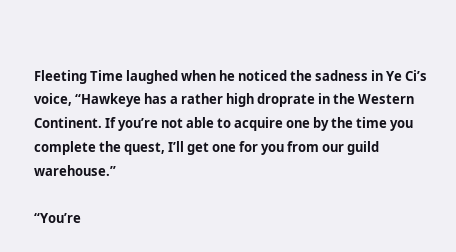Fleeting Time laughed when he noticed the sadness in Ye Ci’s voice, “Hawkeye has a rather high droprate in the Western Continent. If you’re not able to acquire one by the time you complete the quest, I’ll get one for you from our guild warehouse.”

“You’re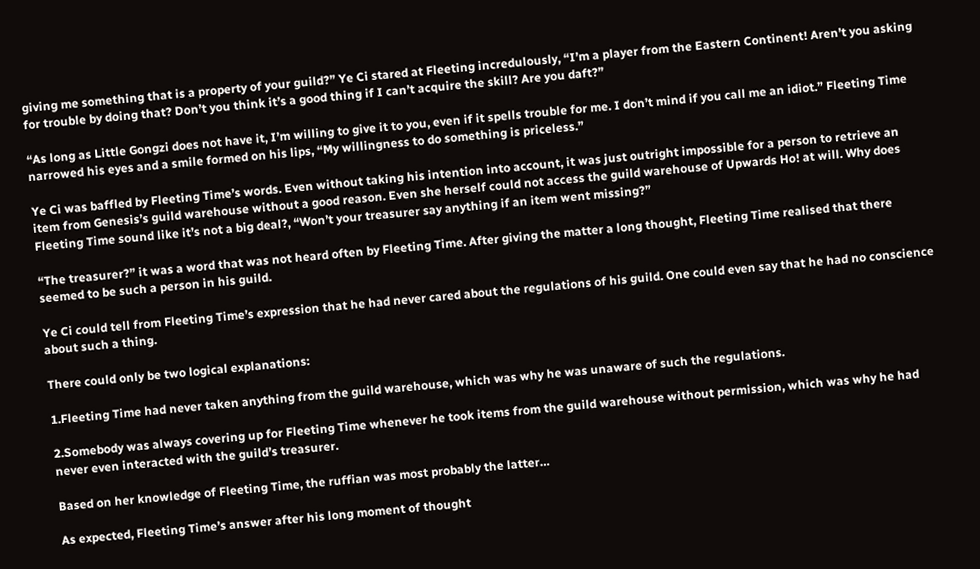giving me something that is a property of your guild?” Ye Ci stared at Fleeting incredulously, “I’m a player from the Eastern Continent! Aren’t you asking for trouble by doing that? Don’t you think it’s a good thing if I can’t acquire the skill? Are you daft?”

“As long as Little Gongzi does not have it, I’m willing to give it to you, even if it spells trouble for me. I don’t mind if you call me an idiot.” Fleeting Time narrowed his eyes and a smile formed on his lips, “My willingness to do something is priceless.”

Ye Ci was baffled by Fleeting Time’s words. Even without taking his intention into account, it was just outright impossible for a person to retrieve an item from Genesis’s guild warehouse without a good reason. Even she herself could not access the guild warehouse of Upwards Ho! at will. Why does Fleeting Time sound like it’s not a big deal?, “Won’t your treasurer say anything if an item went missing?”

“The treasurer?” it was a word that was not heard often by Fleeting Time. After giving the matter a long thought, Fleeting Time realised that there seemed to be such a person in his guild.

Ye Ci could tell from Fleeting Time’s expression that he had never cared about the regulations of his guild. One could even say that he had no conscience about such a thing.

There could only be two logical explanations:

1.Fleeting Time had never taken anything from the guild warehouse, which was why he was unaware of such the regulations.

2.Somebody was always covering up for Fleeting Time whenever he took items from the guild warehouse without permission, which was why he had never even interacted with the guild’s treasurer.

Based on her knowledge of Fleeting Time, the ruffian was most probably the latter…

As expected, Fleeting Time’s answer after his long moment of thought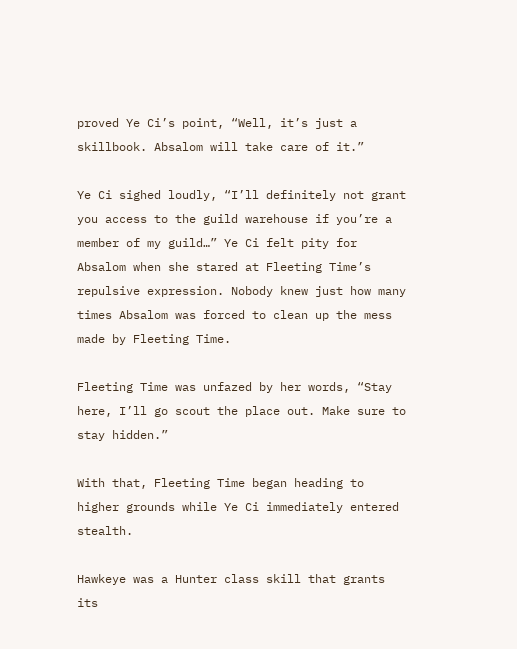proved Ye Ci’s point, “Well, it’s just a skillbook. Absalom will take care of it.”

Ye Ci sighed loudly, “I’ll definitely not grant you access to the guild warehouse if you’re a member of my guild…” Ye Ci felt pity for Absalom when she stared at Fleeting Time’s repulsive expression. Nobody knew just how many times Absalom was forced to clean up the mess made by Fleeting Time.

Fleeting Time was unfazed by her words, “Stay here, I’ll go scout the place out. Make sure to stay hidden.”

With that, Fleeting Time began heading to higher grounds while Ye Ci immediately entered stealth.

Hawkeye was a Hunter class skill that grants its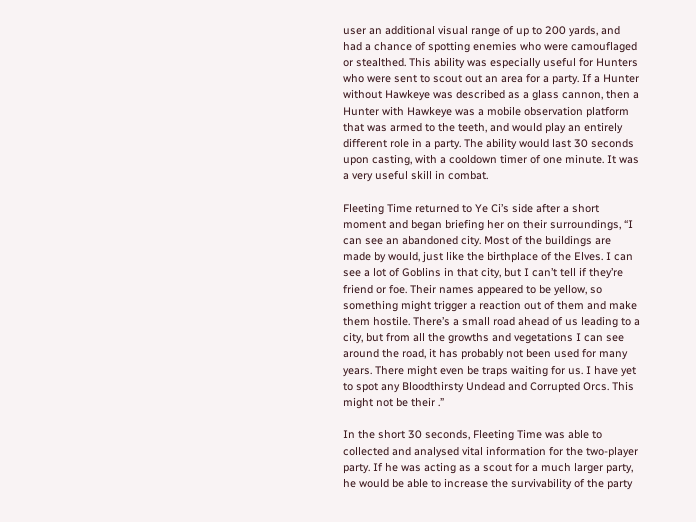user an additional visual range of up to 200 yards, and had a chance of spotting enemies who were camouflaged or stealthed. This ability was especially useful for Hunters who were sent to scout out an area for a party. If a Hunter without Hawkeye was described as a glass cannon, then a Hunter with Hawkeye was a mobile observation platform that was armed to the teeth, and would play an entirely different role in a party. The ability would last 30 seconds upon casting, with a cooldown timer of one minute. It was a very useful skill in combat.

Fleeting Time returned to Ye Ci’s side after a short moment and began briefing her on their surroundings, “I can see an abandoned city. Most of the buildings are made by would, just like the birthplace of the Elves. I can see a lot of Goblins in that city, but I can’t tell if they’re friend or foe. Their names appeared to be yellow, so something might trigger a reaction out of them and make them hostile. There’s a small road ahead of us leading to a city, but from all the growths and vegetations I can see around the road, it has probably not been used for many years. There might even be traps waiting for us. I have yet to spot any Bloodthirsty Undead and Corrupted Orcs. This might not be their .”

In the short 30 seconds, Fleeting Time was able to collected and analysed vital information for the two-player party. If he was acting as a scout for a much larger party, he would be able to increase the survivability of the party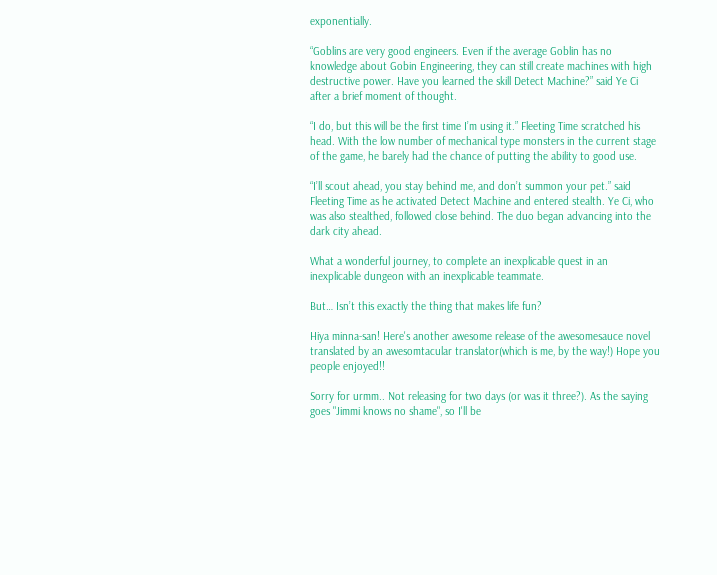exponentially.

“Goblins are very good engineers. Even if the average Goblin has no knowledge about Gobin Engineering, they can still create machines with high destructive power. Have you learned the skill Detect Machine?” said Ye Ci after a brief moment of thought.

“I do, but this will be the first time I’m using it.” Fleeting Time scratched his head. With the low number of mechanical type monsters in the current stage of the game, he barely had the chance of putting the ability to good use.

“I’ll scout ahead, you stay behind me, and don’t summon your pet.” said Fleeting Time as he activated Detect Machine and entered stealth. Ye Ci, who was also stealthed, followed close behind. The duo began advancing into the dark city ahead.

What a wonderful journey, to complete an inexplicable quest in an inexplicable dungeon with an inexplicable teammate.

But… Isn’t this exactly the thing that makes life fun?

Hiya minna-san! Here's another awesome release of the awesomesauce novel translated by an awesomtacular translator(which is me, by the way!) Hope you people enjoyed!!

Sorry for urmm.. Not releasing for two days (or was it three?). As the saying goes "Jimmi knows no shame", so I'll be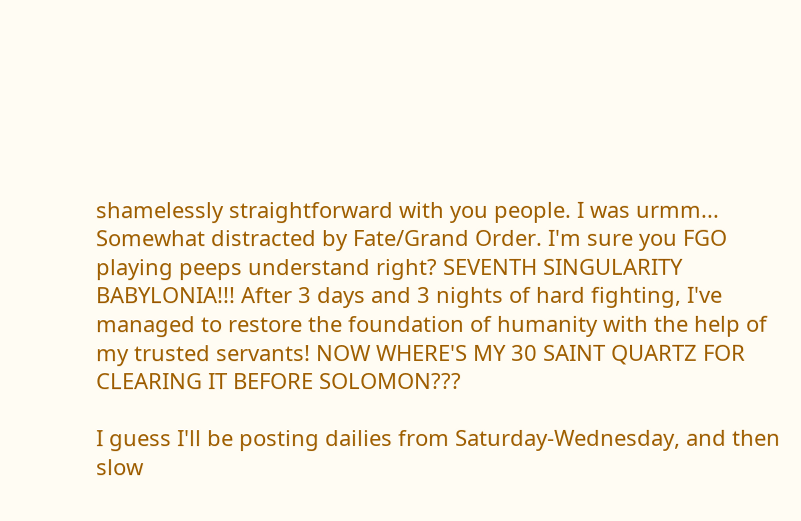shamelessly straightforward with you people. I was urmm... Somewhat distracted by Fate/Grand Order. I'm sure you FGO playing peeps understand right? SEVENTH SINGULARITY BABYLONIA!!! After 3 days and 3 nights of hard fighting, I've managed to restore the foundation of humanity with the help of my trusted servants! NOW WHERE'S MY 30 SAINT QUARTZ FOR CLEARING IT BEFORE SOLOMON???

I guess I'll be posting dailies from Saturday-Wednesday, and then slow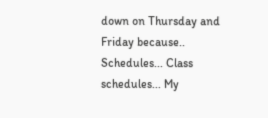down on Thursday and Friday because.. Schedules... Class schedules... My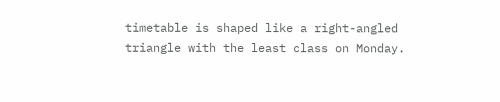timetable is shaped like a right-angled triangle with the least class on Monday.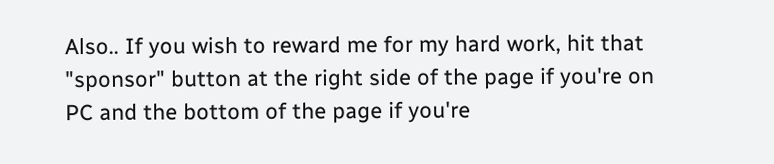Also.. If you wish to reward me for my hard work, hit that "sponsor" button at the right side of the page if you're on PC and the bottom of the page if you're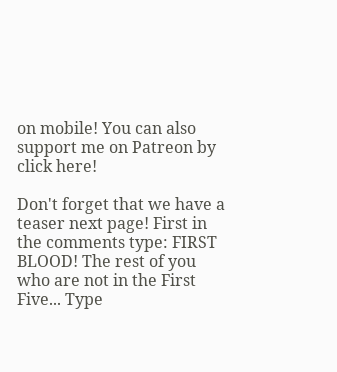on mobile! You can also support me on Patreon by click here!

Don't forget that we have a teaser next page! First in the comments type: FIRST BLOOD! The rest of you who are not in the First Five... Type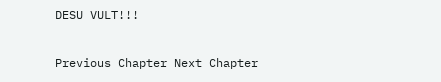DESU VULT!!!

Previous Chapter Next Chapter